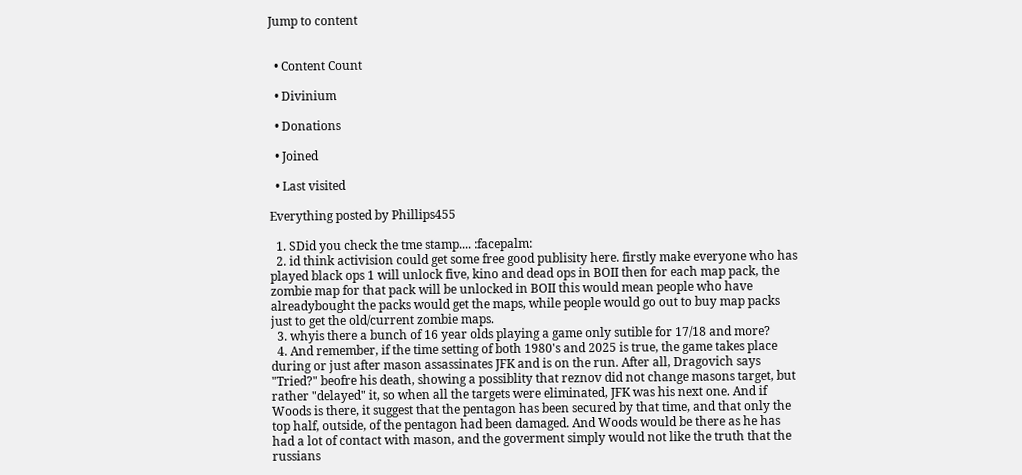Jump to content


  • Content Count

  • Divinium

  • Donations

  • Joined

  • Last visited

Everything posted by Phillips455

  1. SDid you check the tme stamp.... :facepalm:
  2. id think activision could get some free good publisity here. firstly make everyone who has played black ops 1 will unlock five, kino and dead ops in BOII then for each map pack, the zombie map for that pack will be unlocked in BOII this would mean people who have alreadybought the packs would get the maps, while people would go out to buy map packs just to get the old/current zombie maps.
  3. whyis there a bunch of 16 year olds playing a game only sutible for 17/18 and more?
  4. And remember, if the time setting of both 1980's and 2025 is true, the game takes place during or just after mason assassinates JFK and is on the run. After all, Dragovich says "Tried?" beofre his death, showing a possiblity that reznov did not change masons target, but rather "delayed" it, so when all the targets were eliminated, JFK was his next one. And if Woods is there, it suggest that the pentagon has been secured by that time, and that only the top half, outside, of the pentagon had been damaged. And Woods would be there as he has had a lot of contact with mason, and the goverment simply would not like the truth that the russians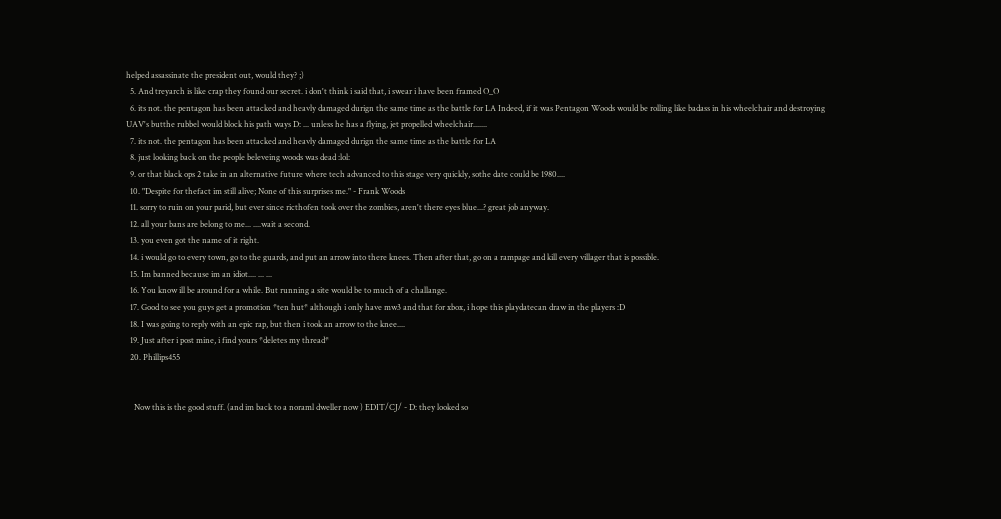helped assassinate the president out, would they? ;)
  5. And treyarch is like crap they found our secret. i don't think i said that, i swear i have been framed O_O
  6. its not. the pentagon has been attacked and heavly damaged durign the same time as the battle for LA Indeed, if it was Pentagon Woods would be rolling like badass in his wheelchair and destroying UAV's butthe rubbel would block his path ways D: ... unless he has a flying, jet propelled wheelchair.......
  7. its not. the pentagon has been attacked and heavly damaged durign the same time as the battle for LA
  8. just looking back on the people beleveing woods was dead :lol:
  9. or that black ops 2 take in an alternative future where tech advanced to this stage very quickly, sothe date could be 1980....
  10. "Despite for thefact im still alive; None of this surprises me." - Frank Woods
  11. sorry to ruin on your parid, but ever since ricthofen took over the zombies, aren't there eyes blue...? great job anyway.
  12. all your bans are belong to me... ....wait a second.
  13. you even got the name of it right.
  14. i would go to every town, go to the guards, and put an arrow into there knees. Then after that, go on a rampage and kill every villager that is possible.
  15. Im banned because im an idiot.... ... ...
  16. You know ill be around for a while. But running a site would be to much of a challange.
  17. Good to see you guys get a promotion *ten hut* although i only have mw3 and that for xbox, i hope this playdatecan draw in the players :D
  18. I was going to reply with an epic rap, but then i took an arrow to the knee....
  19. Just after i post mine, i find yours *deletes my thread*
  20. Phillips455


    Now this is the good stuff. (and im back to a noraml dweller now ) EDIT/CJ/ - D: they looked so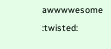awwwwesome :twisted: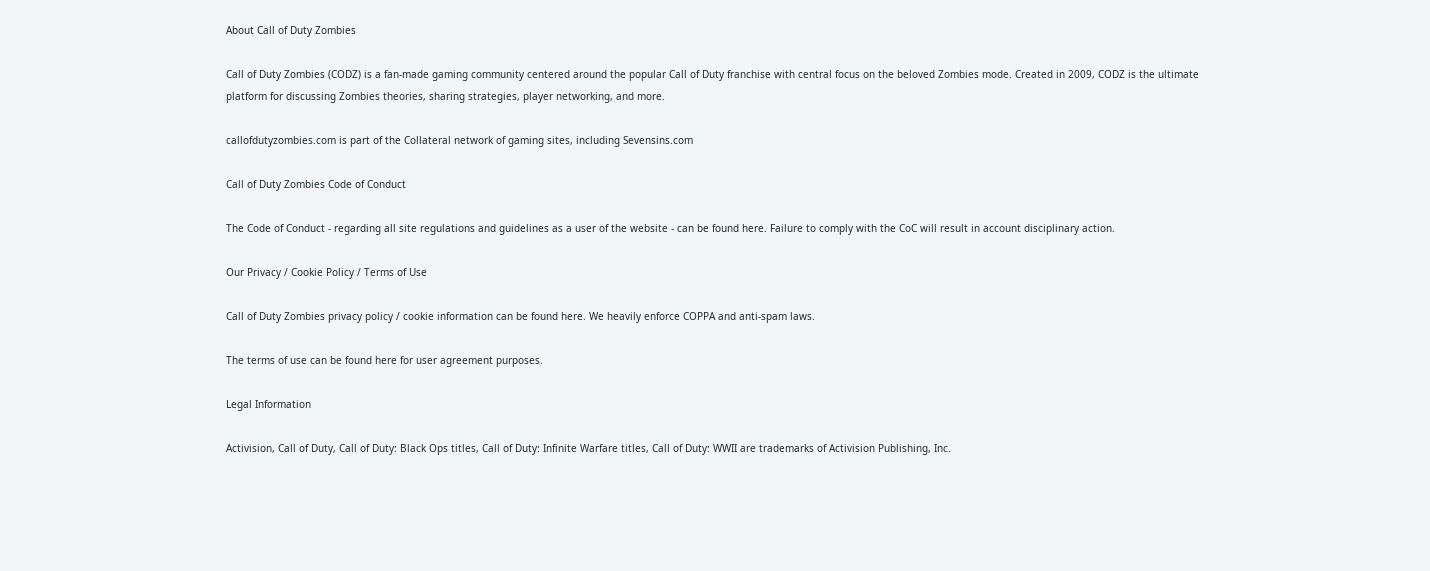About Call of Duty Zombies

Call of Duty Zombies (CODZ) is a fan-made gaming community centered around the popular Call of Duty franchise with central focus on the beloved Zombies mode. Created in 2009, CODZ is the ultimate platform for discussing Zombies theories, sharing strategies, player networking, and more.

callofdutyzombies.com is part of the Collateral network of gaming sites, including Sevensins.com

Call of Duty Zombies Code of Conduct

The Code of Conduct - regarding all site regulations and guidelines as a user of the website - can be found here. Failure to comply with the CoC will result in account disciplinary action.

Our Privacy / Cookie Policy / Terms of Use

Call of Duty Zombies privacy policy / cookie information can be found here. We heavily enforce COPPA and anti-spam laws.

The terms of use can be found here for user agreement purposes.

Legal Information

Activision, Call of Duty, Call of Duty: Black Ops titles, Call of Duty: Infinite Warfare titles, Call of Duty: WWII are trademarks of Activision Publishing, Inc.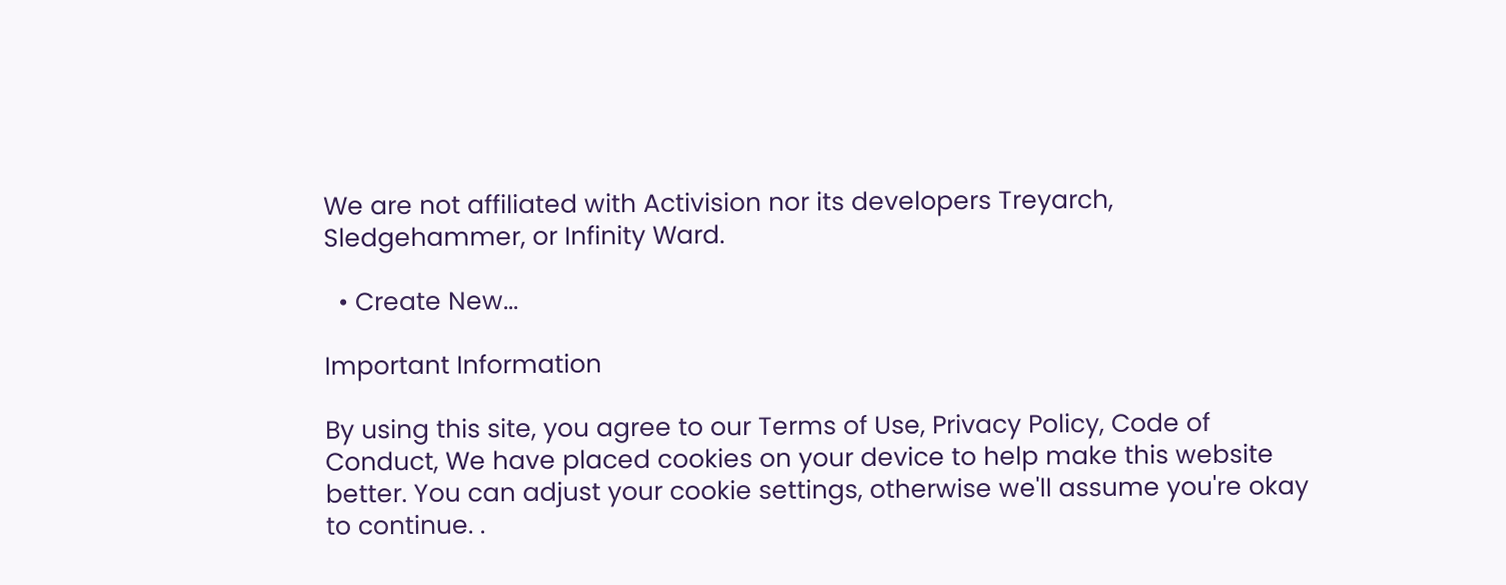We are not affiliated with Activision nor its developers Treyarch, Sledgehammer, or Infinity Ward.

  • Create New...

Important Information

By using this site, you agree to our Terms of Use, Privacy Policy, Code of Conduct, We have placed cookies on your device to help make this website better. You can adjust your cookie settings, otherwise we'll assume you're okay to continue. .